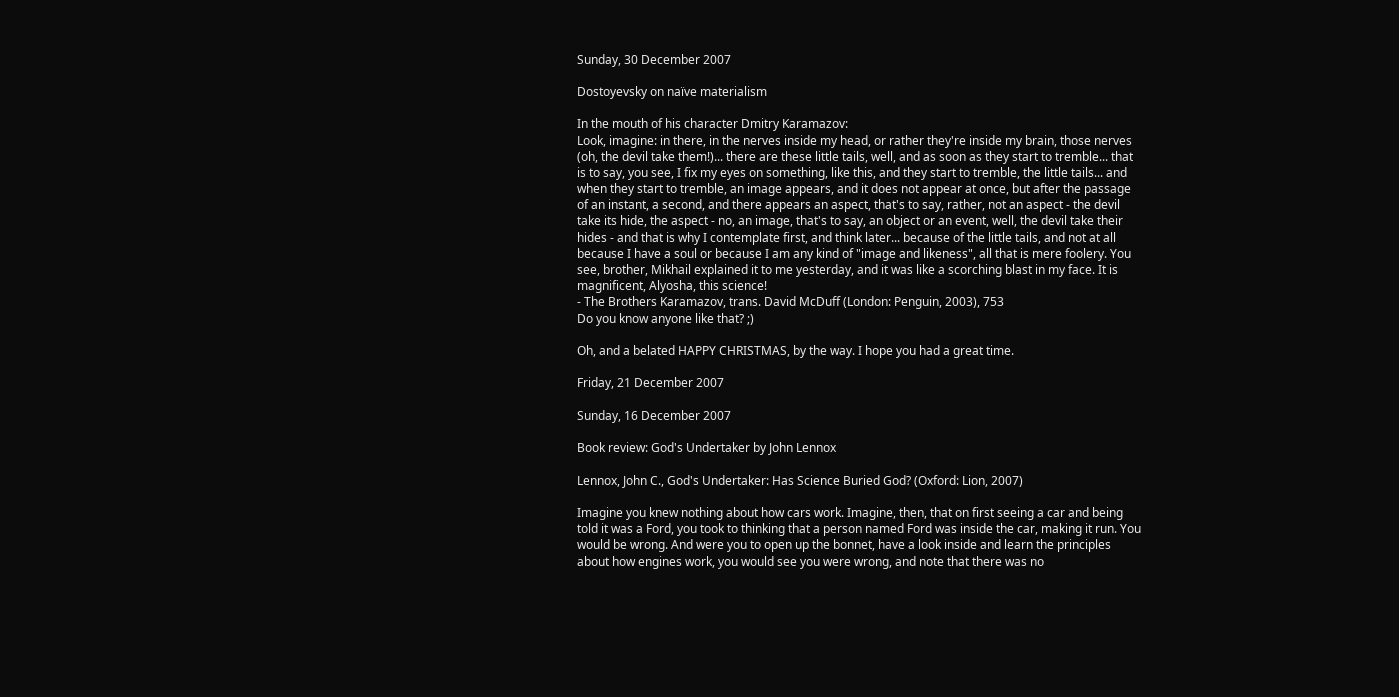Sunday, 30 December 2007

Dostoyevsky on naïve materialism

In the mouth of his character Dmitry Karamazov:
Look, imagine: in there, in the nerves inside my head, or rather they're inside my brain, those nerves (oh, the devil take them!)... there are these little tails, well, and as soon as they start to tremble... that is to say, you see, I fix my eyes on something, like this, and they start to tremble, the little tails... and when they start to tremble, an image appears, and it does not appear at once, but after the passage of an instant, a second, and there appears an aspect, that's to say, rather, not an aspect - the devil take its hide, the aspect - no, an image, that's to say, an object or an event, well, the devil take their hides - and that is why I contemplate first, and think later... because of the little tails, and not at all because I have a soul or because I am any kind of "image and likeness", all that is mere foolery. You see, brother, Mikhail explained it to me yesterday, and it was like a scorching blast in my face. It is magnificent, Alyosha, this science!
- The Brothers Karamazov, trans. David McDuff (London: Penguin, 2003), 753
Do you know anyone like that? ;)

Oh, and a belated HAPPY CHRISTMAS, by the way. I hope you had a great time.

Friday, 21 December 2007

Sunday, 16 December 2007

Book review: God's Undertaker by John Lennox

Lennox, John C., God's Undertaker: Has Science Buried God? (Oxford: Lion, 2007)

Imagine you knew nothing about how cars work. Imagine, then, that on first seeing a car and being told it was a Ford, you took to thinking that a person named Ford was inside the car, making it run. You would be wrong. And were you to open up the bonnet, have a look inside and learn the principles about how engines work, you would see you were wrong, and note that there was no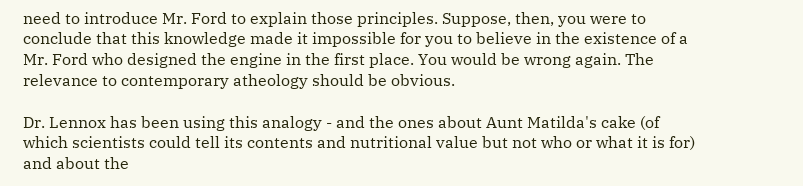need to introduce Mr. Ford to explain those principles. Suppose, then, you were to conclude that this knowledge made it impossible for you to believe in the existence of a Mr. Ford who designed the engine in the first place. You would be wrong again. The relevance to contemporary atheology should be obvious.

Dr. Lennox has been using this analogy - and the ones about Aunt Matilda's cake (of which scientists could tell its contents and nutritional value but not who or what it is for) and about the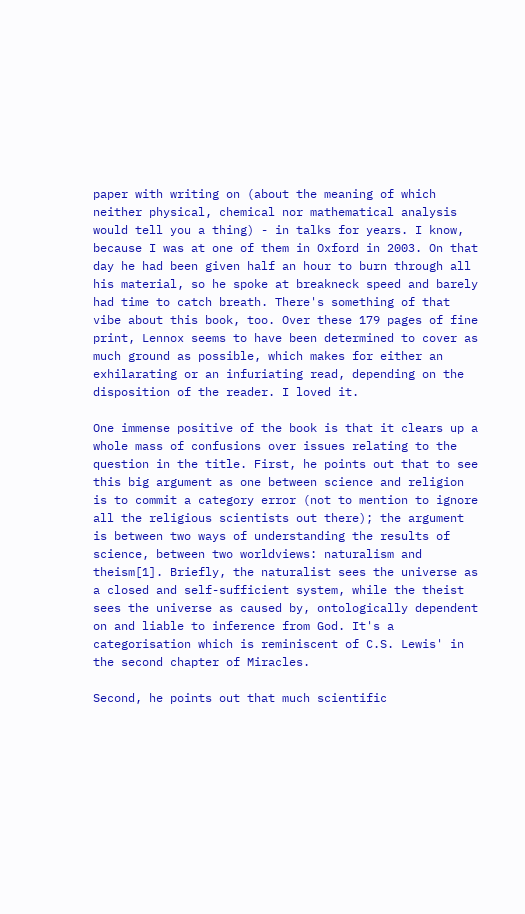paper with writing on (about the meaning of which neither physical, chemical nor mathematical analysis would tell you a thing) - in talks for years. I know, because I was at one of them in Oxford in 2003. On that day he had been given half an hour to burn through all his material, so he spoke at breakneck speed and barely had time to catch breath. There's something of that vibe about this book, too. Over these 179 pages of fine print, Lennox seems to have been determined to cover as much ground as possible, which makes for either an exhilarating or an infuriating read, depending on the disposition of the reader. I loved it.

One immense positive of the book is that it clears up a whole mass of confusions over issues relating to the question in the title. First, he points out that to see this big argument as one between science and religion is to commit a category error (not to mention to ignore all the religious scientists out there); the argument is between two ways of understanding the results of science, between two worldviews: naturalism and theism[1]. Briefly, the naturalist sees the universe as a closed and self-sufficient system, while the theist sees the universe as caused by, ontologically dependent on and liable to inference from God. It's a categorisation which is reminiscent of C.S. Lewis' in the second chapter of Miracles.

Second, he points out that much scientific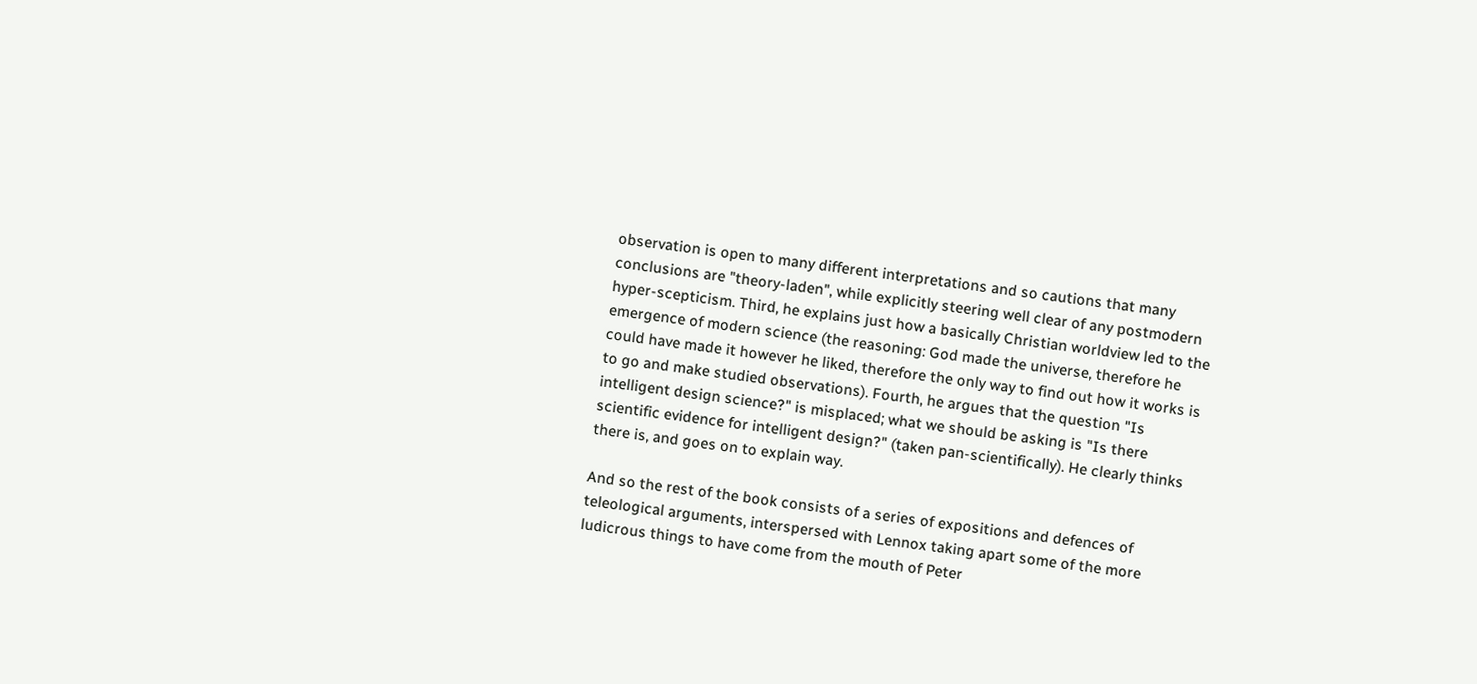observation is open to many different interpretations and so cautions that many conclusions are "theory-laden", while explicitly steering well clear of any postmodern hyper-scepticism. Third, he explains just how a basically Christian worldview led to the emergence of modern science (the reasoning: God made the universe, therefore he could have made it however he liked, therefore the only way to find out how it works is to go and make studied observations). Fourth, he argues that the question "Is intelligent design science?" is misplaced; what we should be asking is "Is there scientific evidence for intelligent design?" (taken pan-scientifically). He clearly thinks there is, and goes on to explain way.

And so the rest of the book consists of a series of expositions and defences of teleological arguments, interspersed with Lennox taking apart some of the more ludicrous things to have come from the mouth of Peter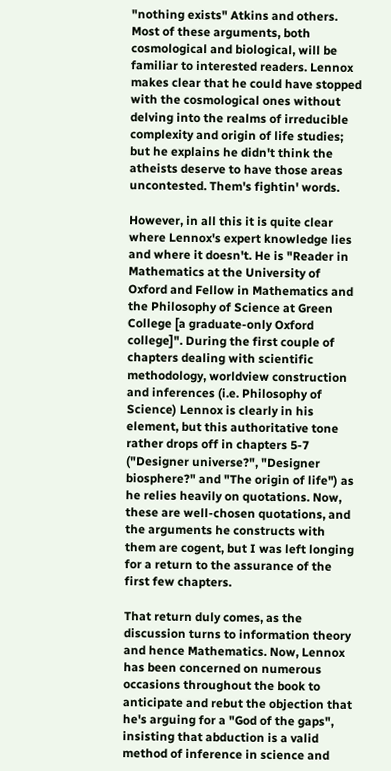"nothing exists" Atkins and others. Most of these arguments, both cosmological and biological, will be familiar to interested readers. Lennox makes clear that he could have stopped with the cosmological ones without delving into the realms of irreducible complexity and origin of life studies; but he explains he didn't think the atheists deserve to have those areas uncontested. Them's fightin' words.

However, in all this it is quite clear where Lennox's expert knowledge lies and where it doesn't. He is "Reader in Mathematics at the University of Oxford and Fellow in Mathematics and the Philosophy of Science at Green College [a graduate-only Oxford college]". During the first couple of chapters dealing with scientific methodology, worldview construction and inferences (i.e. Philosophy of Science) Lennox is clearly in his element, but this authoritative tone rather drops off in chapters 5-7 ("Designer universe?", "Designer biosphere?" and "The origin of life") as he relies heavily on quotations. Now, these are well-chosen quotations, and the arguments he constructs with them are cogent, but I was left longing for a return to the assurance of the first few chapters.

That return duly comes, as the discussion turns to information theory and hence Mathematics. Now, Lennox has been concerned on numerous occasions throughout the book to anticipate and rebut the objection that he's arguing for a "God of the gaps", insisting that abduction is a valid method of inference in science and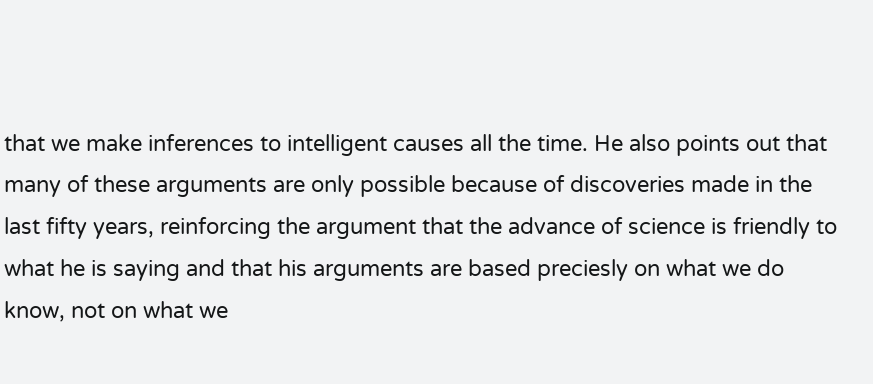that we make inferences to intelligent causes all the time. He also points out that many of these arguments are only possible because of discoveries made in the last fifty years, reinforcing the argument that the advance of science is friendly to what he is saying and that his arguments are based preciesly on what we do know, not on what we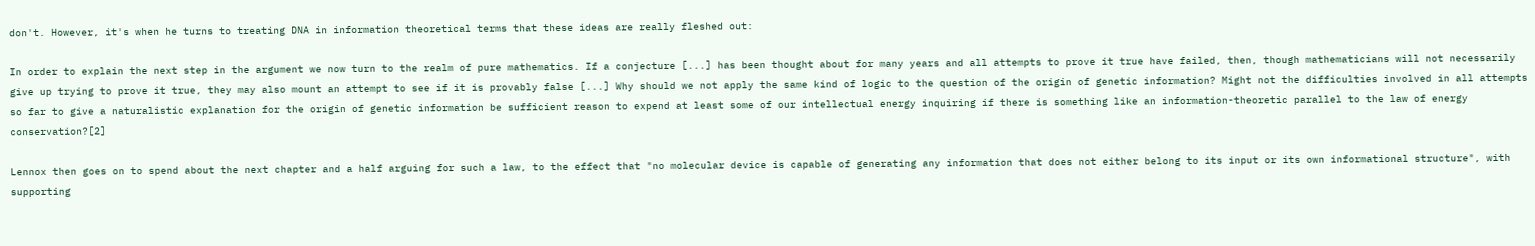don't. However, it's when he turns to treating DNA in information theoretical terms that these ideas are really fleshed out:

In order to explain the next step in the argument we now turn to the realm of pure mathematics. If a conjecture [...] has been thought about for many years and all attempts to prove it true have failed, then, though mathematicians will not necessarily give up trying to prove it true, they may also mount an attempt to see if it is provably false [...] Why should we not apply the same kind of logic to the question of the origin of genetic information? Might not the difficulties involved in all attempts so far to give a naturalistic explanation for the origin of genetic information be sufficient reason to expend at least some of our intellectual energy inquiring if there is something like an information-theoretic parallel to the law of energy conservation?[2]

Lennox then goes on to spend about the next chapter and a half arguing for such a law, to the effect that "no molecular device is capable of generating any information that does not either belong to its input or its own informational structure", with supporting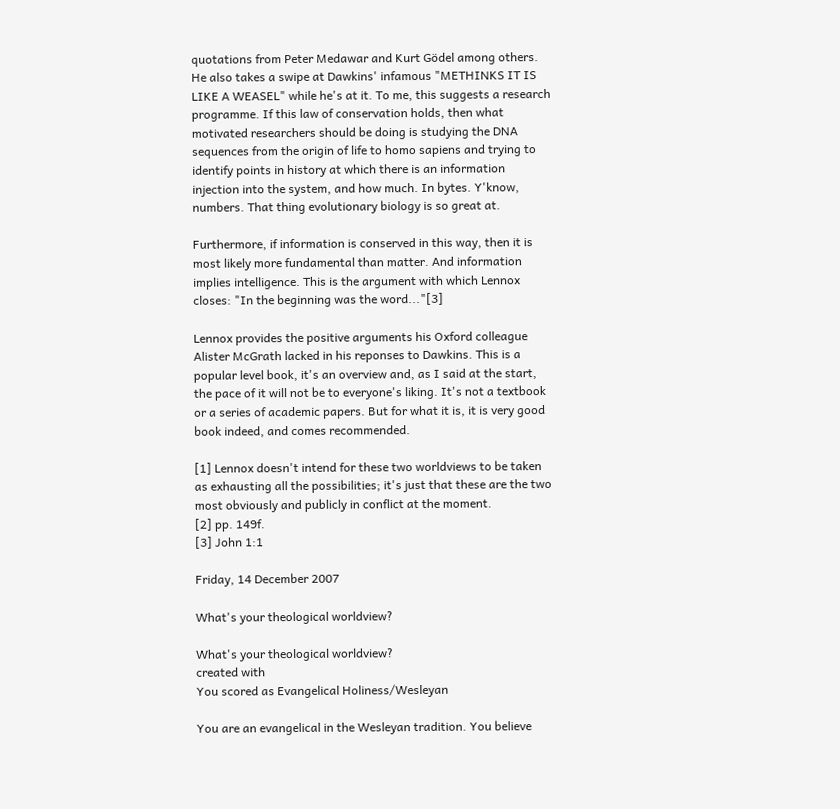quotations from Peter Medawar and Kurt Gödel among others. He also takes a swipe at Dawkins' infamous "METHINKS IT IS LIKE A WEASEL" while he's at it. To me, this suggests a research programme. If this law of conservation holds, then what motivated researchers should be doing is studying the DNA sequences from the origin of life to homo sapiens and trying to identify points in history at which there is an information injection into the system, and how much. In bytes. Y'know, numbers. That thing evolutionary biology is so great at.

Furthermore, if information is conserved in this way, then it is most likely more fundamental than matter. And information implies intelligence. This is the argument with which Lennox closes: "In the beginning was the word..."[3]

Lennox provides the positive arguments his Oxford colleague Alister McGrath lacked in his reponses to Dawkins. This is a popular level book, it's an overview and, as I said at the start, the pace of it will not be to everyone's liking. It's not a textbook or a series of academic papers. But for what it is, it is very good book indeed, and comes recommended.

[1] Lennox doesn't intend for these two worldviews to be taken as exhausting all the possibilities; it's just that these are the two most obviously and publicly in conflict at the moment.
[2] pp. 149f.
[3] John 1:1

Friday, 14 December 2007

What's your theological worldview?

What's your theological worldview?
created with
You scored as Evangelical Holiness/Wesleyan

You are an evangelical in the Wesleyan tradition. You believe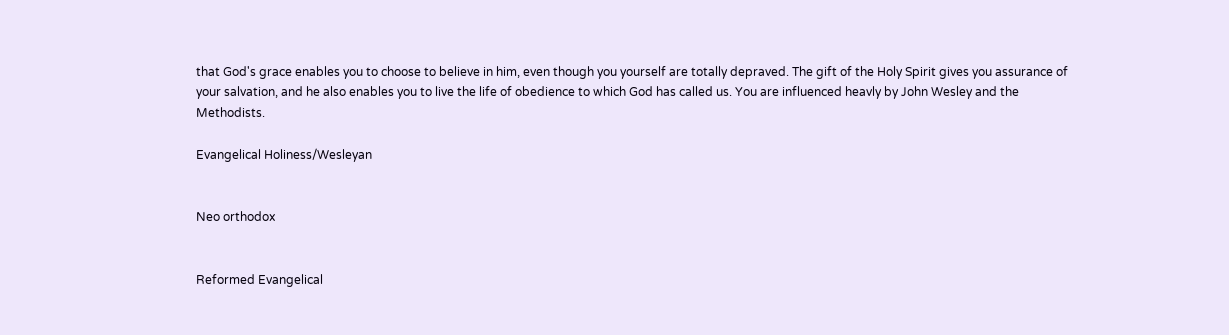that God's grace enables you to choose to believe in him, even though you yourself are totally depraved. The gift of the Holy Spirit gives you assurance of your salvation, and he also enables you to live the life of obedience to which God has called us. You are influenced heavly by John Wesley and the Methodists.

Evangelical Holiness/Wesleyan


Neo orthodox


Reformed Evangelical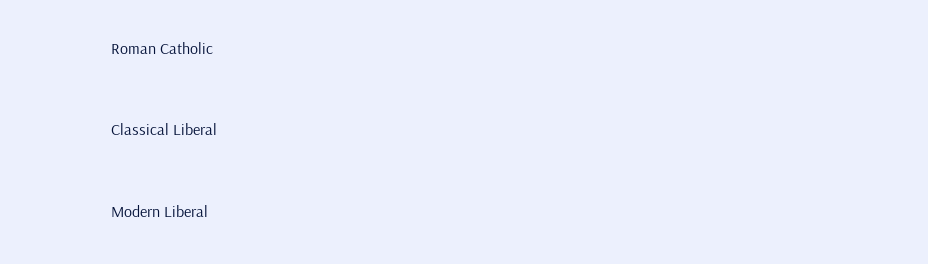Roman Catholic


Classical Liberal


Modern Liberal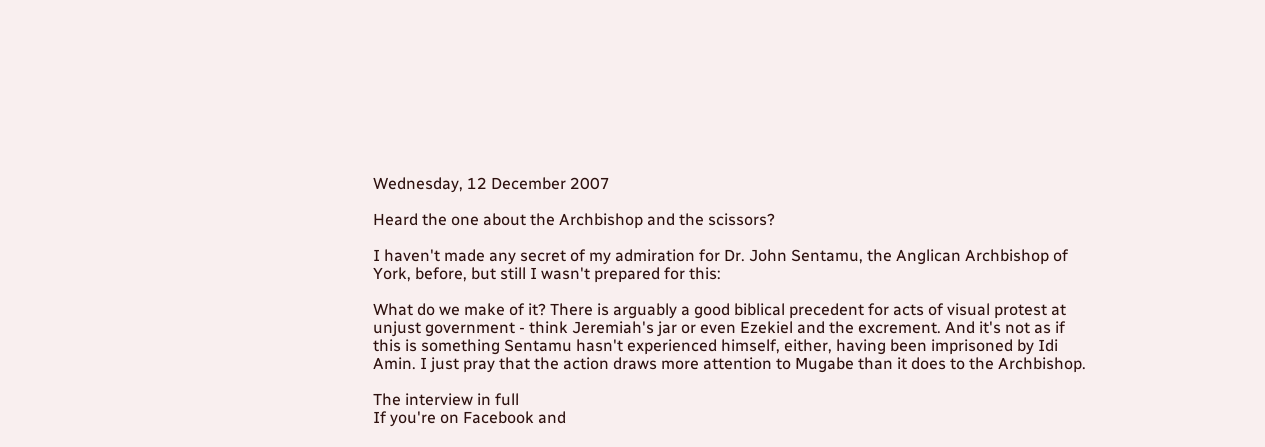Wednesday, 12 December 2007

Heard the one about the Archbishop and the scissors?

I haven't made any secret of my admiration for Dr. John Sentamu, the Anglican Archbishop of York, before, but still I wasn't prepared for this:

What do we make of it? There is arguably a good biblical precedent for acts of visual protest at unjust government - think Jeremiah's jar or even Ezekiel and the excrement. And it's not as if this is something Sentamu hasn't experienced himself, either, having been imprisoned by Idi Amin. I just pray that the action draws more attention to Mugabe than it does to the Archbishop.

The interview in full
If you're on Facebook and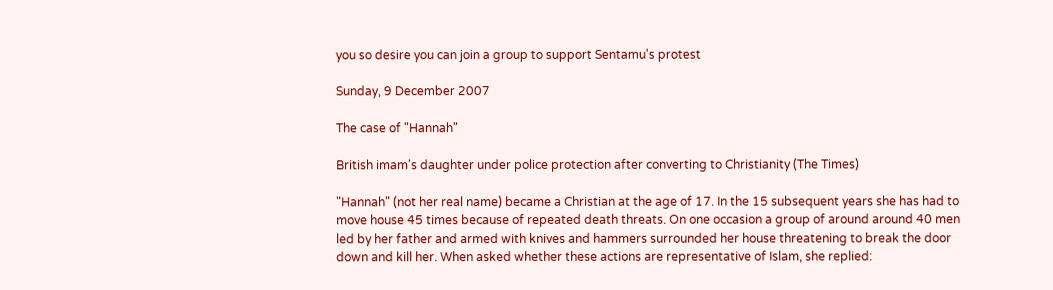you so desire you can join a group to support Sentamu's protest

Sunday, 9 December 2007

The case of "Hannah"

British imam's daughter under police protection after converting to Christianity (The Times)

"Hannah" (not her real name) became a Christian at the age of 17. In the 15 subsequent years she has had to move house 45 times because of repeated death threats. On one occasion a group of around around 40 men led by her father and armed with knives and hammers surrounded her house threatening to break the door down and kill her. When asked whether these actions are representative of Islam, she replied: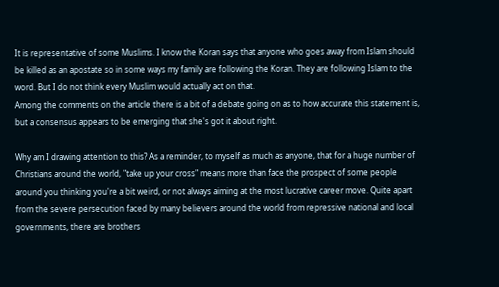It is representative of some Muslims. I know the Koran says that anyone who goes away from Islam should be killed as an apostate so in some ways my family are following the Koran. They are following Islam to the word. But I do not think every Muslim would actually act on that.
Among the comments on the article there is a bit of a debate going on as to how accurate this statement is, but a consensus appears to be emerging that she's got it about right.

Why am I drawing attention to this? As a reminder, to myself as much as anyone, that for a huge number of Christians around the world, "take up your cross" means more than face the prospect of some people around you thinking you're a bit weird, or not always aiming at the most lucrative career move. Quite apart from the severe persecution faced by many believers around the world from repressive national and local governments, there are brothers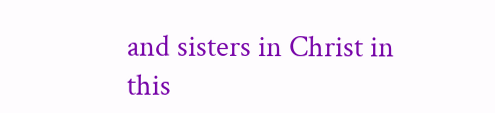and sisters in Christ in this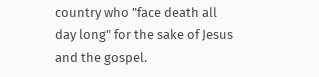country who "face death all day long" for the sake of Jesus and the gospel.